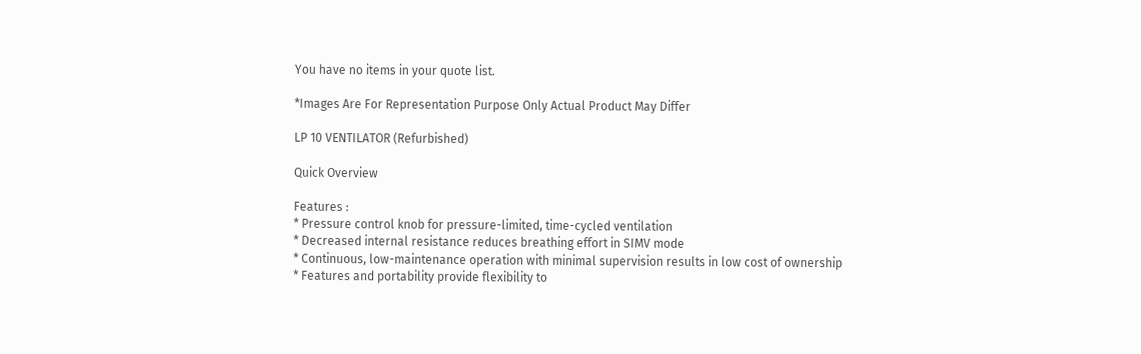You have no items in your quote list.

*Images Are For Representation Purpose Only Actual Product May Differ

LP 10 VENTILATOR (Refurbished)

Quick Overview

Features :
* Pressure control knob for pressure-limited, time-cycled ventilation
* Decreased internal resistance reduces breathing effort in SIMV mode
* Continuous, low-maintenance operation with minimal supervision results in low cost of ownership
* Features and portability provide flexibility to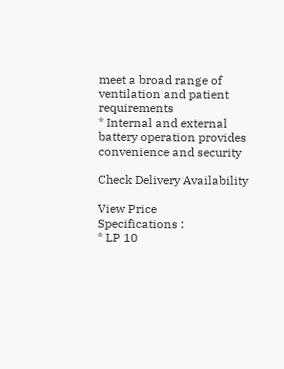meet a broad range of ventilation and patient requirements
* Internal and external battery operation provides convenience and security

Check Delivery Availability

View Price
Specifications :
* LP 10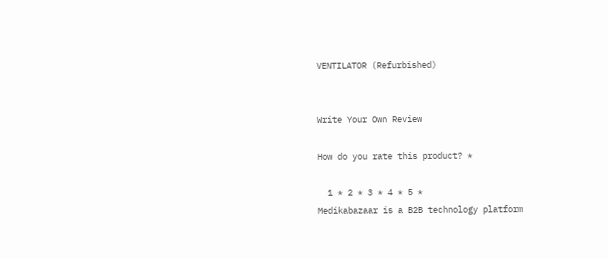VENTILATOR (Refurbished)


Write Your Own Review

How do you rate this product? *

  1 * 2 * 3 * 4 * 5 *
Medikabazaar is a B2B technology platform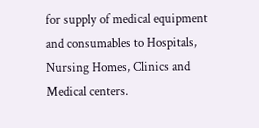for supply of medical equipment and consumables to Hospitals, Nursing Homes, Clinics and Medical centers.